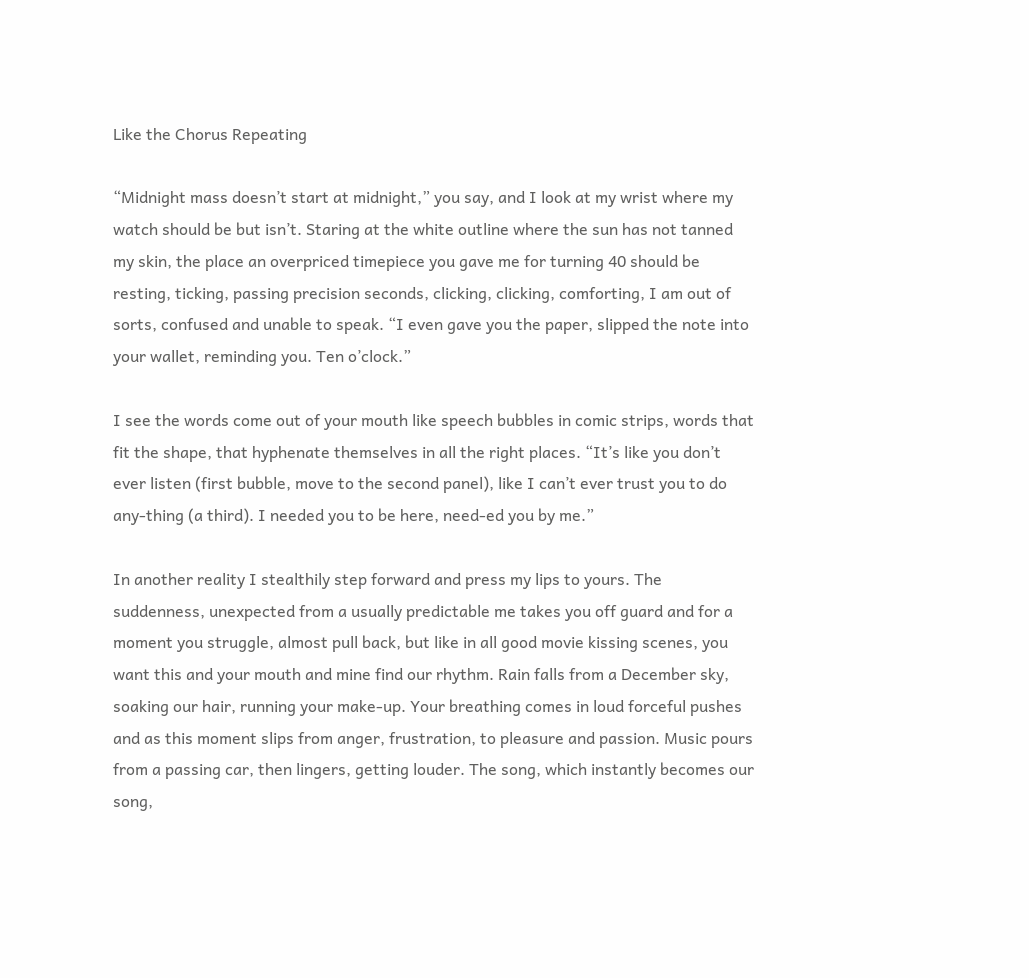Like the Chorus Repeating

“Midnight mass doesn’t start at midnight,” you say, and I look at my wrist where my watch should be but isn’t. Staring at the white outline where the sun has not tanned my skin, the place an overpriced timepiece you gave me for turning 40 should be resting, ticking, passing precision seconds, clicking, clicking, comforting, I am out of sorts, confused and unable to speak. “I even gave you the paper, slipped the note into your wallet, reminding you. Ten o’clock.”

I see the words come out of your mouth like speech bubbles in comic strips, words that fit the shape, that hyphenate themselves in all the right places. “It’s like you don’t ever listen (first bubble, move to the second panel), like I can’t ever trust you to do any-thing (a third). I needed you to be here, need-ed you by me.”

In another reality I stealthily step forward and press my lips to yours. The suddenness, unexpected from a usually predictable me takes you off guard and for a moment you struggle, almost pull back, but like in all good movie kissing scenes, you want this and your mouth and mine find our rhythm. Rain falls from a December sky, soaking our hair, running your make-up. Your breathing comes in loud forceful pushes and as this moment slips from anger, frustration, to pleasure and passion. Music pours from a passing car, then lingers, getting louder. The song, which instantly becomes our song,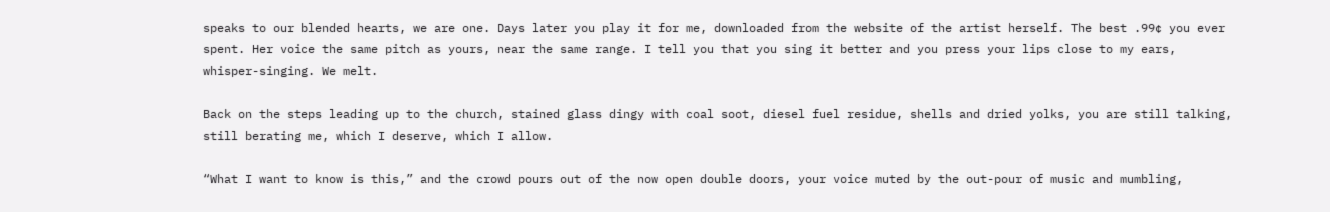speaks to our blended hearts, we are one. Days later you play it for me, downloaded from the website of the artist herself. The best .99¢ you ever spent. Her voice the same pitch as yours, near the same range. I tell you that you sing it better and you press your lips close to my ears, whisper-singing. We melt.

Back on the steps leading up to the church, stained glass dingy with coal soot, diesel fuel residue, shells and dried yolks, you are still talking, still berating me, which I deserve, which I allow.

“What I want to know is this,” and the crowd pours out of the now open double doors, your voice muted by the out-pour of music and mumbling,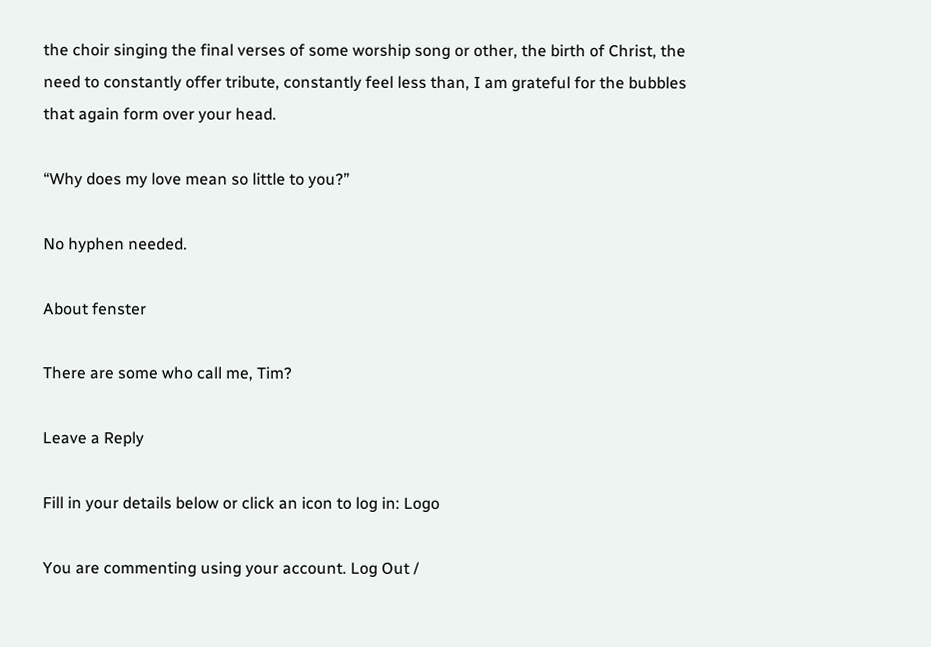the choir singing the final verses of some worship song or other, the birth of Christ, the need to constantly offer tribute, constantly feel less than, I am grateful for the bubbles that again form over your head.

“Why does my love mean so little to you?”

No hyphen needed.

About fenster

There are some who call me, Tim?

Leave a Reply

Fill in your details below or click an icon to log in: Logo

You are commenting using your account. Log Out /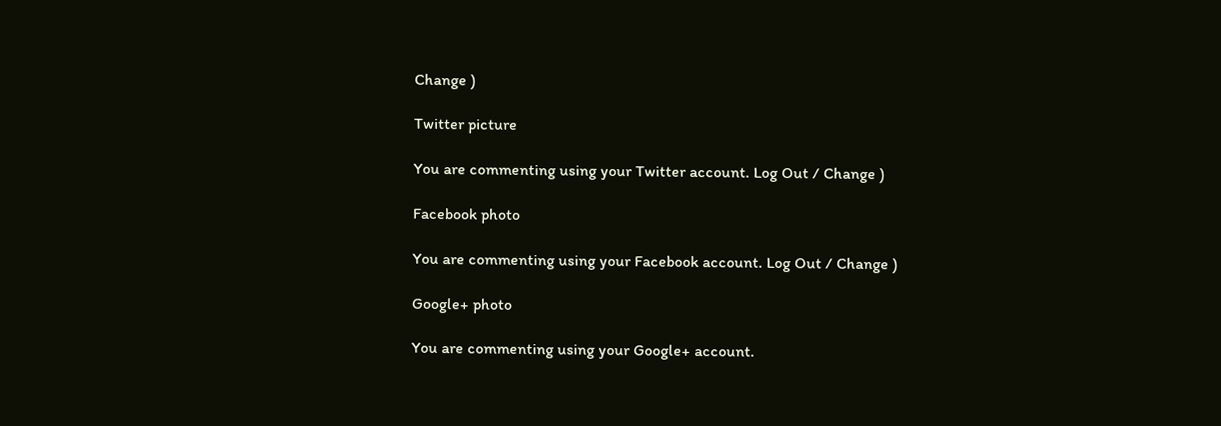Change )

Twitter picture

You are commenting using your Twitter account. Log Out / Change )

Facebook photo

You are commenting using your Facebook account. Log Out / Change )

Google+ photo

You are commenting using your Google+ account.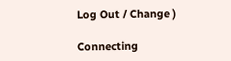Log Out / Change )

Connecting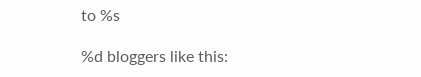to %s

%d bloggers like this: